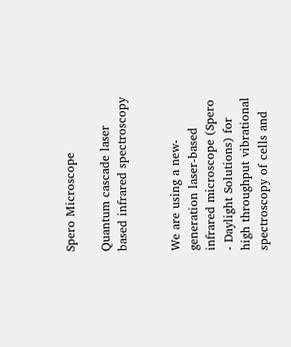Spero Microscope

Quantum cascade laser based infrared spectroscopy


We are using a new-generation laser-based infrared microscope (Spero - Daylight Solutions) for high throughput vibrational spectroscopy of cells and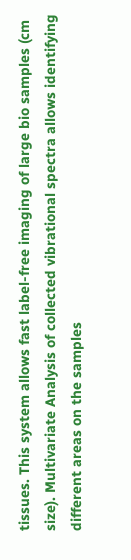tissues. This system allows fast label-free imaging of large bio samples (cm size). Multivariate Analysis of collected vibrational spectra allows identifying different areas on the samples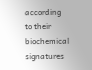according to their biochemical signatures